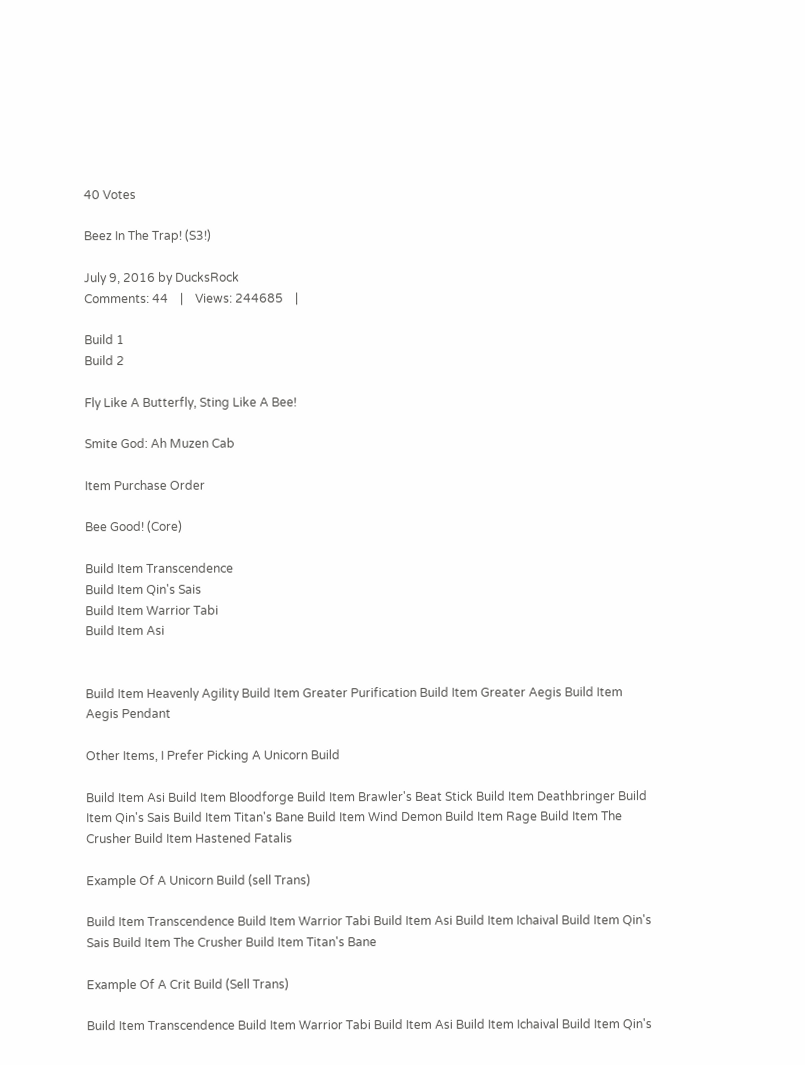40 Votes

Beez In The Trap! (S3!)

July 9, 2016 by DucksRock
Comments: 44    |    Views: 244685    |

Build 1
Build 2

Fly Like A Butterfly, Sting Like A Bee!

Smite God: Ah Muzen Cab

Item Purchase Order

Bee Good! (Core)

Build Item Transcendence
Build Item Qin's Sais
Build Item Warrior Tabi
Build Item Asi


Build Item Heavenly Agility Build Item Greater Purification Build Item Greater Aegis Build Item Aegis Pendant

Other Items, I Prefer Picking A Unicorn Build

Build Item Asi Build Item Bloodforge Build Item Brawler's Beat Stick Build Item Deathbringer Build Item Qin's Sais Build Item Titan's Bane Build Item Wind Demon Build Item Rage Build Item The Crusher Build Item Hastened Fatalis

Example Of A Unicorn Build (sell Trans)

Build Item Transcendence Build Item Warrior Tabi Build Item Asi Build Item Ichaival Build Item Qin's Sais Build Item The Crusher Build Item Titan's Bane

Example Of A Crit Build (Sell Trans)

Build Item Transcendence Build Item Warrior Tabi Build Item Asi Build Item Ichaival Build Item Qin's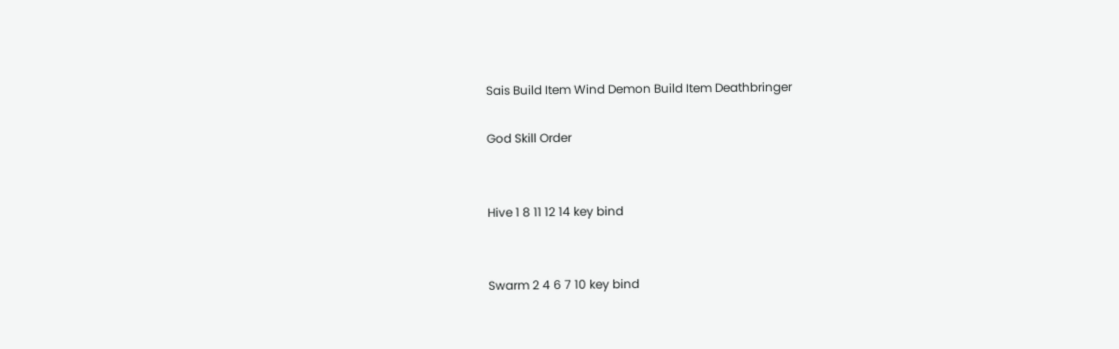Sais Build Item Wind Demon Build Item Deathbringer

God Skill Order


Hive 1 8 11 12 14 key bind


Swarm 2 4 6 7 10 key bind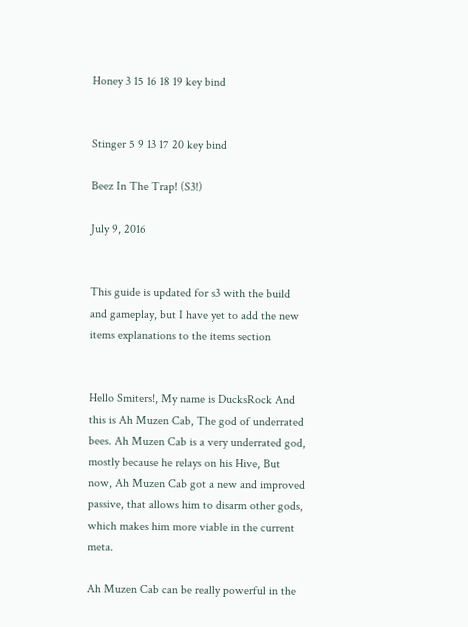Honey 3 15 16 18 19 key bind


Stinger 5 9 13 17 20 key bind

Beez In The Trap! (S3!)

July 9, 2016


This guide is updated for s3 with the build and gameplay, but I have yet to add the new items explanations to the items section


Hello Smiters!, My name is DucksRock And this is Ah Muzen Cab, The god of underrated bees. Ah Muzen Cab is a very underrated god, mostly because he relays on his Hive, But now, Ah Muzen Cab got a new and improved passive, that allows him to disarm other gods, which makes him more viable in the current meta.

Ah Muzen Cab can be really powerful in the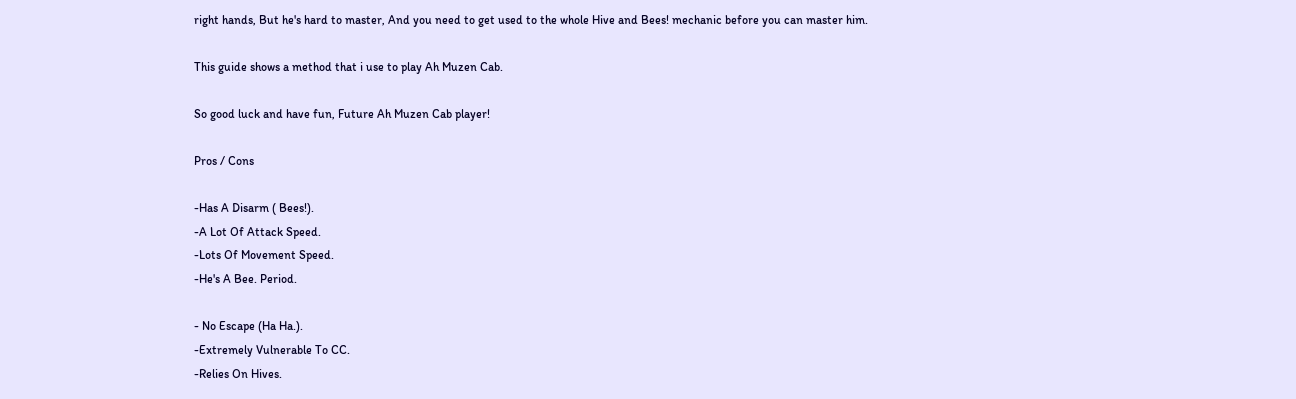right hands, But he's hard to master, And you need to get used to the whole Hive and Bees! mechanic before you can master him.

This guide shows a method that i use to play Ah Muzen Cab.

So good luck and have fun, Future Ah Muzen Cab player!

Pros / Cons

-Has A Disarm ( Bees!).
-A Lot Of Attack Speed.
-Lots Of Movement Speed.
-He's A Bee. Period.

- No Escape (Ha Ha.).
-Extremely Vulnerable To CC.
-Relies On Hives.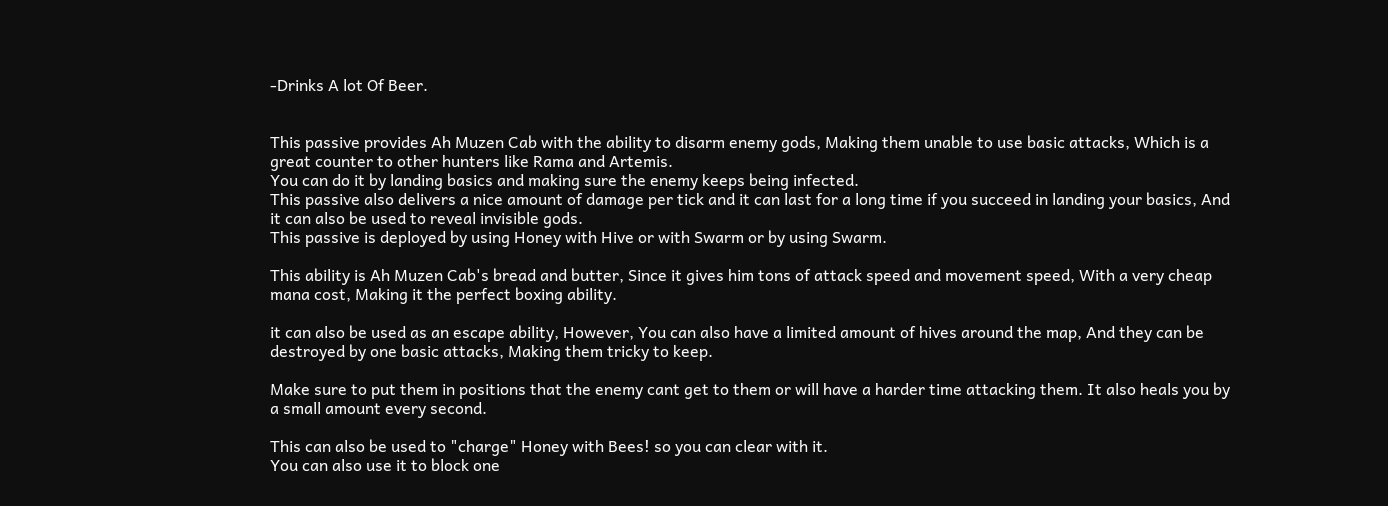-Drinks A lot Of Beer.


This passive provides Ah Muzen Cab with the ability to disarm enemy gods, Making them unable to use basic attacks, Which is a great counter to other hunters like Rama and Artemis.
You can do it by landing basics and making sure the enemy keeps being infected.
This passive also delivers a nice amount of damage per tick and it can last for a long time if you succeed in landing your basics, And it can also be used to reveal invisible gods.
This passive is deployed by using Honey with Hive or with Swarm or by using Swarm.

This ability is Ah Muzen Cab's bread and butter, Since it gives him tons of attack speed and movement speed, With a very cheap mana cost, Making it the perfect boxing ability.

it can also be used as an escape ability, However, You can also have a limited amount of hives around the map, And they can be destroyed by one basic attacks, Making them tricky to keep.

Make sure to put them in positions that the enemy cant get to them or will have a harder time attacking them. It also heals you by a small amount every second.

This can also be used to "charge" Honey with Bees! so you can clear with it.
You can also use it to block one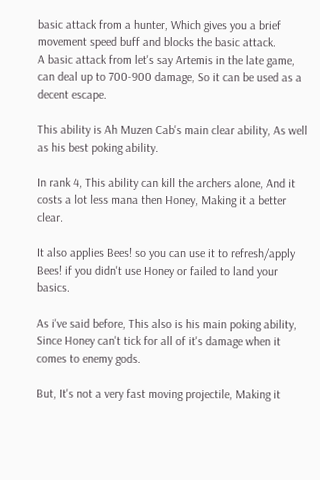basic attack from a hunter, Which gives you a brief movement speed buff and blocks the basic attack.
A basic attack from let's say Artemis in the late game, can deal up to 700-900 damage, So it can be used as a decent escape.

This ability is Ah Muzen Cab's main clear ability, As well as his best poking ability.

In rank 4, This ability can kill the archers alone, And it costs a lot less mana then Honey, Making it a better clear.

It also applies Bees! so you can use it to refresh/apply Bees! if you didn't use Honey or failed to land your basics.

As i've said before, This also is his main poking ability, Since Honey can't tick for all of it's damage when it comes to enemy gods.

But, It's not a very fast moving projectile, Making it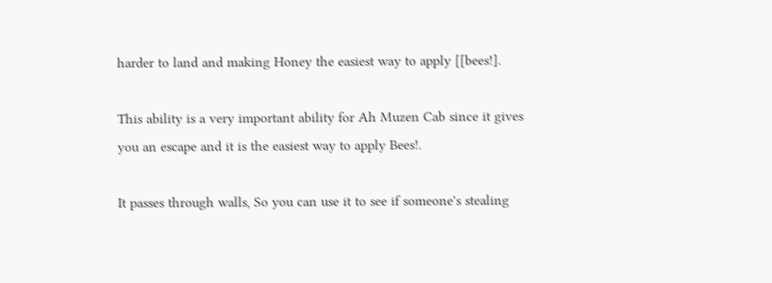harder to land and making Honey the easiest way to apply [[bees!].

This ability is a very important ability for Ah Muzen Cab since it gives you an escape and it is the easiest way to apply Bees!.

It passes through walls, So you can use it to see if someone's stealing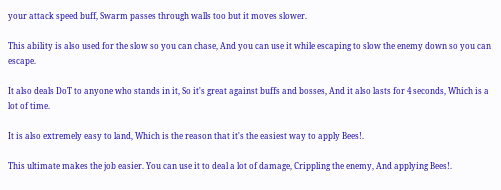your attack speed buff, Swarm passes through walls too but it moves slower.

This ability is also used for the slow so you can chase, And you can use it while escaping to slow the enemy down so you can escape.

It also deals DoT to anyone who stands in it, So it's great against buffs and bosses, And it also lasts for 4 seconds, Which is a lot of time.

It is also extremely easy to land, Which is the reason that it's the easiest way to apply Bees!.

This ultimate makes the job easier. You can use it to deal a lot of damage, Crippling the enemy, And applying Bees!.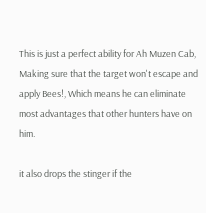This is just a perfect ability for Ah Muzen Cab, Making sure that the target won't escape and apply Bees!, Which means he can eliminate most advantages that other hunters have on him.

it also drops the stinger if the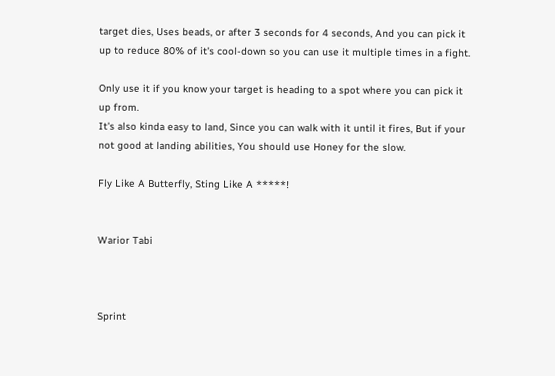target dies, Uses beads, or after 3 seconds for 4 seconds, And you can pick it up to reduce 80% of it's cool-down so you can use it multiple times in a fight.

Only use it if you know your target is heading to a spot where you can pick it up from.
It's also kinda easy to land, Since you can walk with it until it fires, But if your not good at landing abilities, You should use Honey for the slow.

Fly Like A Butterfly, Sting Like A *****!


Warior Tabi



Sprint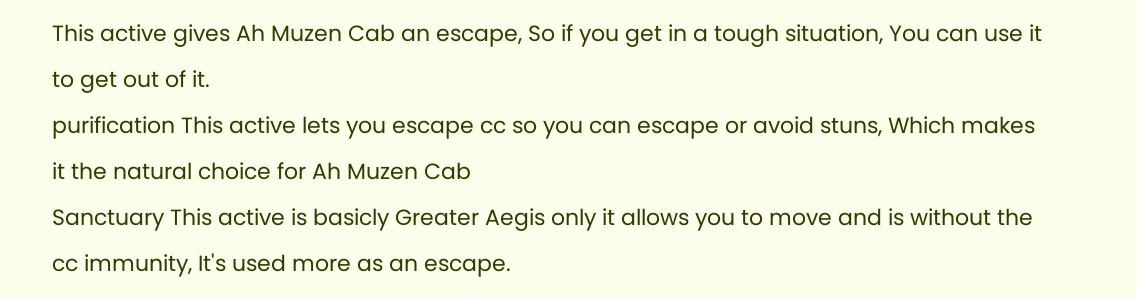This active gives Ah Muzen Cab an escape, So if you get in a tough situation, You can use it to get out of it.
purification This active lets you escape cc so you can escape or avoid stuns, Which makes it the natural choice for Ah Muzen Cab
Sanctuary This active is basicly Greater Aegis only it allows you to move and is without the cc immunity, It's used more as an escape.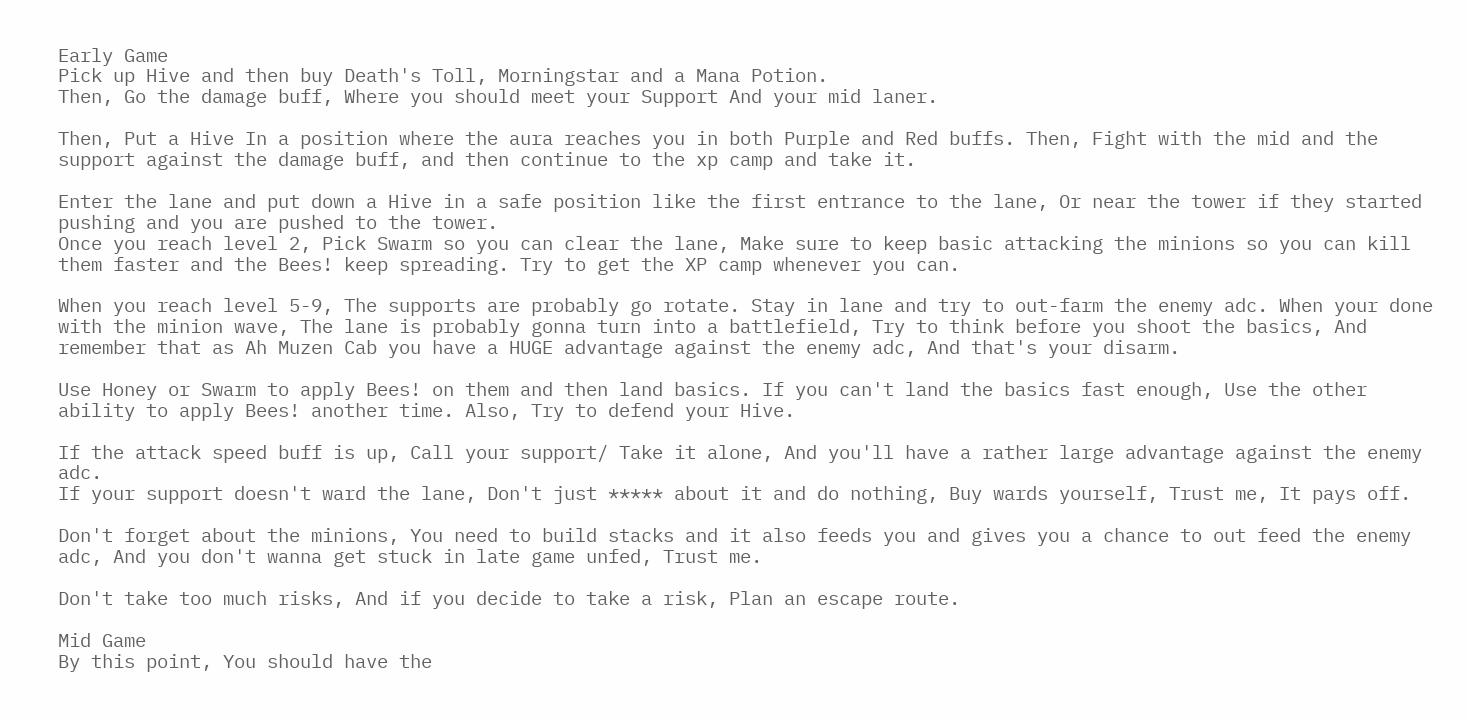Early Game
Pick up Hive and then buy Death's Toll, Morningstar and a Mana Potion.
Then, Go the damage buff, Where you should meet your Support And your mid laner.

Then, Put a Hive In a position where the aura reaches you in both Purple and Red buffs. Then, Fight with the mid and the support against the damage buff, and then continue to the xp camp and take it.

Enter the lane and put down a Hive in a safe position like the first entrance to the lane, Or near the tower if they started pushing and you are pushed to the tower.
Once you reach level 2, Pick Swarm so you can clear the lane, Make sure to keep basic attacking the minions so you can kill them faster and the Bees! keep spreading. Try to get the XP camp whenever you can.

When you reach level 5-9, The supports are probably go rotate. Stay in lane and try to out-farm the enemy adc. When your done with the minion wave, The lane is probably gonna turn into a battlefield, Try to think before you shoot the basics, And remember that as Ah Muzen Cab you have a HUGE advantage against the enemy adc, And that's your disarm.

Use Honey or Swarm to apply Bees! on them and then land basics. If you can't land the basics fast enough, Use the other ability to apply Bees! another time. Also, Try to defend your Hive.

If the attack speed buff is up, Call your support/ Take it alone, And you'll have a rather large advantage against the enemy adc.
If your support doesn't ward the lane, Don't just ***** about it and do nothing, Buy wards yourself, Trust me, It pays off.

Don't forget about the minions, You need to build stacks and it also feeds you and gives you a chance to out feed the enemy adc, And you don't wanna get stuck in late game unfed, Trust me.

Don't take too much risks, And if you decide to take a risk, Plan an escape route.

Mid Game
By this point, You should have the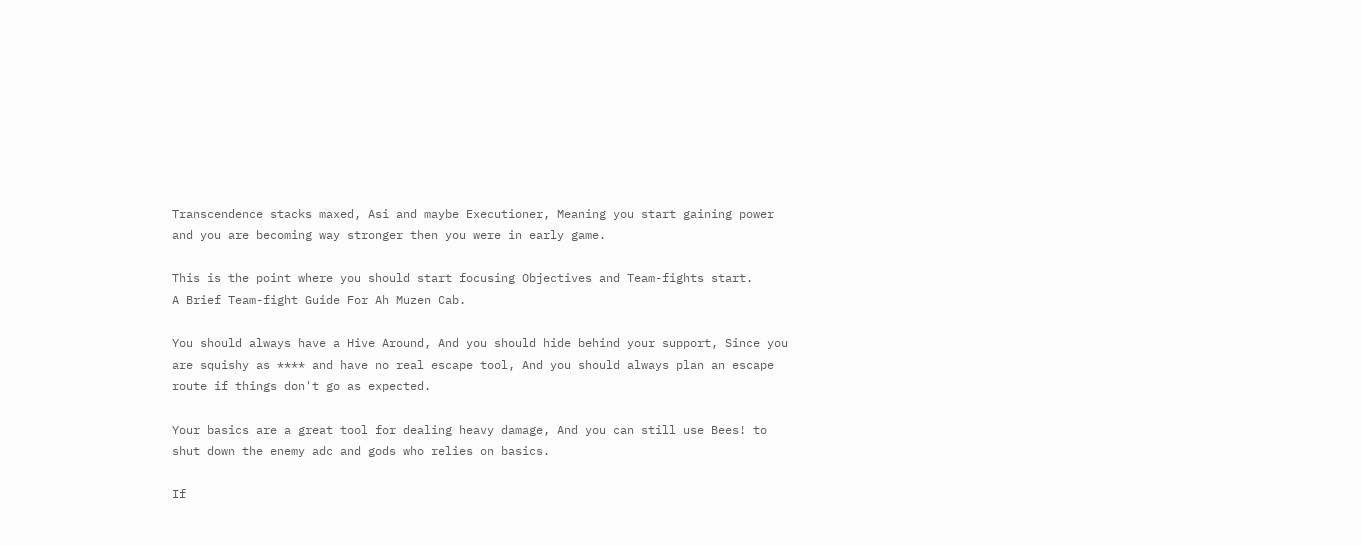Transcendence stacks maxed, Asi and maybe Executioner, Meaning you start gaining power and you are becoming way stronger then you were in early game.

This is the point where you should start focusing Objectives and Team-fights start.
A Brief Team-fight Guide For Ah Muzen Cab.

You should always have a Hive Around, And you should hide behind your support, Since you are squishy as **** and have no real escape tool, And you should always plan an escape route if things don't go as expected.

Your basics are a great tool for dealing heavy damage, And you can still use Bees! to shut down the enemy adc and gods who relies on basics.

If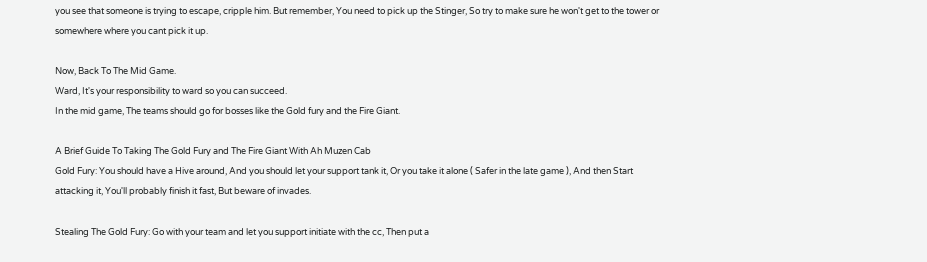you see that someone is trying to escape, cripple him. But remember, You need to pick up the Stinger, So try to make sure he won't get to the tower or somewhere where you cant pick it up.

Now, Back To The Mid Game.
Ward, It's your responsibility to ward so you can succeed.
In the mid game, The teams should go for bosses like the Gold fury and the Fire Giant.

A Brief Guide To Taking The Gold Fury and The Fire Giant With Ah Muzen Cab
Gold Fury: You should have a Hive around, And you should let your support tank it, Or you take it alone ( Safer in the late game ), And then Start attacking it, You'll probably finish it fast, But beware of invades.

Stealing The Gold Fury: Go with your team and let you support initiate with the cc, Then put a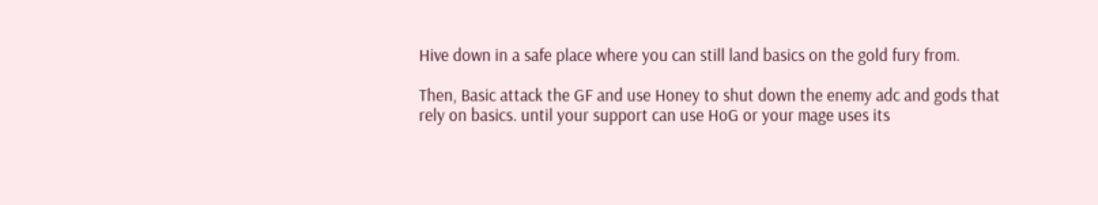Hive down in a safe place where you can still land basics on the gold fury from.

Then, Basic attack the GF and use Honey to shut down the enemy adc and gods that rely on basics. until your support can use HoG or your mage uses its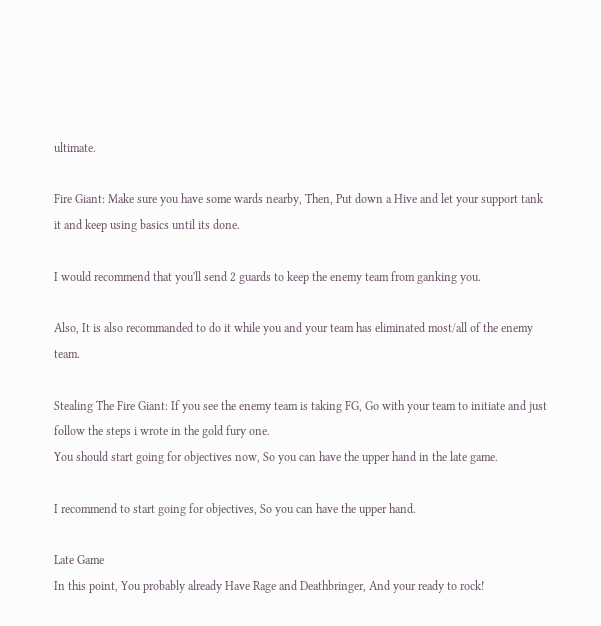ultimate.

Fire Giant: Make sure you have some wards nearby, Then, Put down a Hive and let your support tank it and keep using basics until its done.

I would recommend that you'll send 2 guards to keep the enemy team from ganking you.

Also, It is also recommanded to do it while you and your team has eliminated most/all of the enemy team.

Stealing The Fire Giant: If you see the enemy team is taking FG, Go with your team to initiate and just follow the steps i wrote in the gold fury one.
You should start going for objectives now, So you can have the upper hand in the late game.

I recommend to start going for objectives, So you can have the upper hand.

Late Game
In this point, You probably already Have Rage and Deathbringer, And your ready to rock!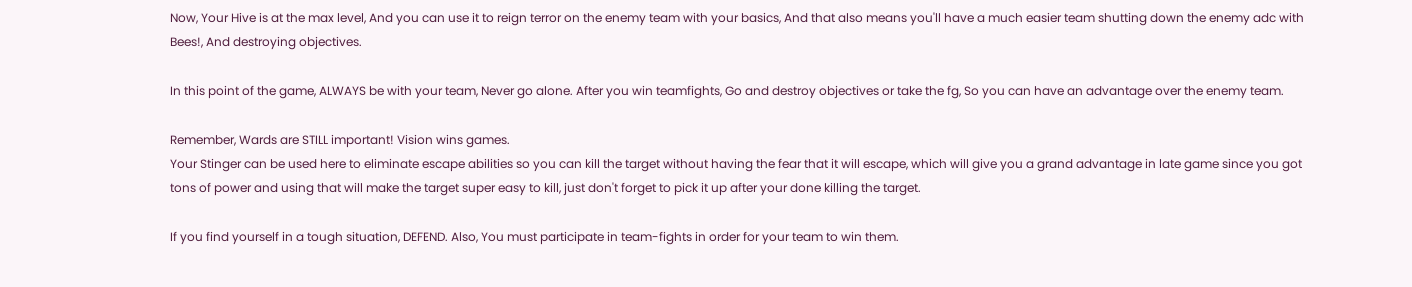Now, Your Hive is at the max level, And you can use it to reign terror on the enemy team with your basics, And that also means you'll have a much easier team shutting down the enemy adc with Bees!, And destroying objectives.

In this point of the game, ALWAYS be with your team, Never go alone. After you win teamfights, Go and destroy objectives or take the fg, So you can have an advantage over the enemy team.

Remember, Wards are STILL important! Vision wins games.
Your Stinger can be used here to eliminate escape abilities so you can kill the target without having the fear that it will escape, which will give you a grand advantage in late game since you got tons of power and using that will make the target super easy to kill, just don't forget to pick it up after your done killing the target.

If you find yourself in a tough situation, DEFEND. Also, You must participate in team-fights in order for your team to win them.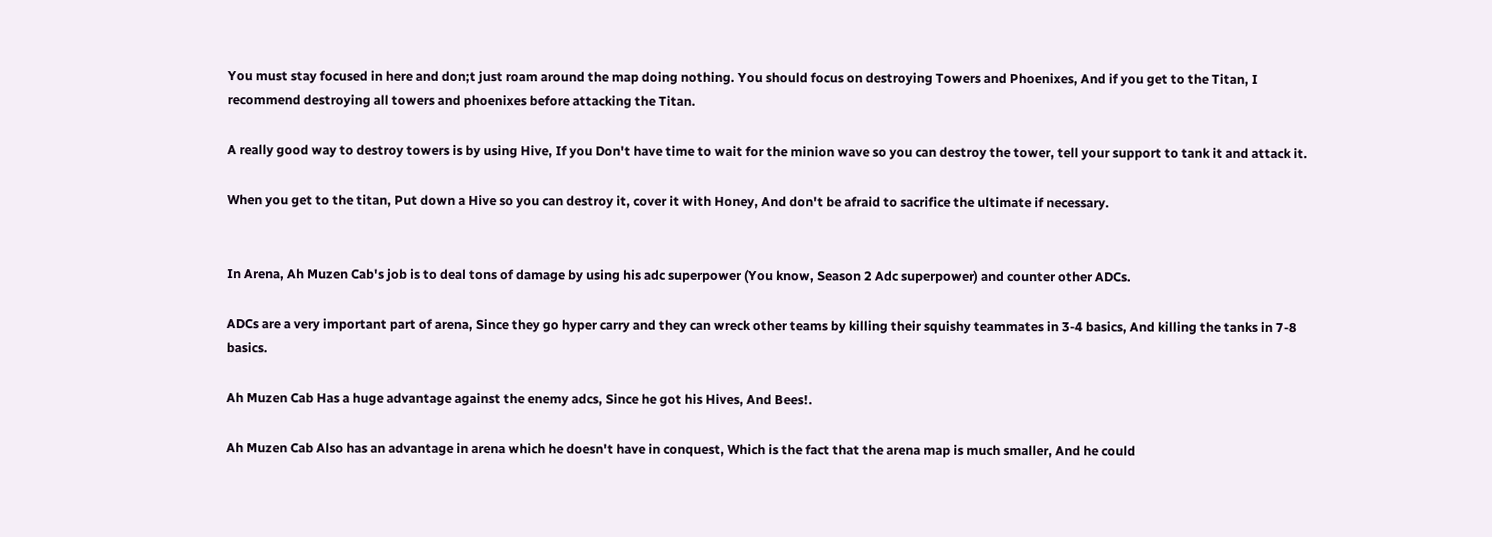You must stay focused in here and don;t just roam around the map doing nothing. You should focus on destroying Towers and Phoenixes, And if you get to the Titan, I recommend destroying all towers and phoenixes before attacking the Titan.

A really good way to destroy towers is by using Hive, If you Don't have time to wait for the minion wave so you can destroy the tower, tell your support to tank it and attack it.

When you get to the titan, Put down a Hive so you can destroy it, cover it with Honey, And don't be afraid to sacrifice the ultimate if necessary.


In Arena, Ah Muzen Cab's job is to deal tons of damage by using his adc superpower (You know, Season 2 Adc superpower) and counter other ADCs.

ADCs are a very important part of arena, Since they go hyper carry and they can wreck other teams by killing their squishy teammates in 3-4 basics, And killing the tanks in 7-8 basics.

Ah Muzen Cab Has a huge advantage against the enemy adcs, Since he got his Hives, And Bees!.

Ah Muzen Cab Also has an advantage in arena which he doesn't have in conquest, Which is the fact that the arena map is much smaller, And he could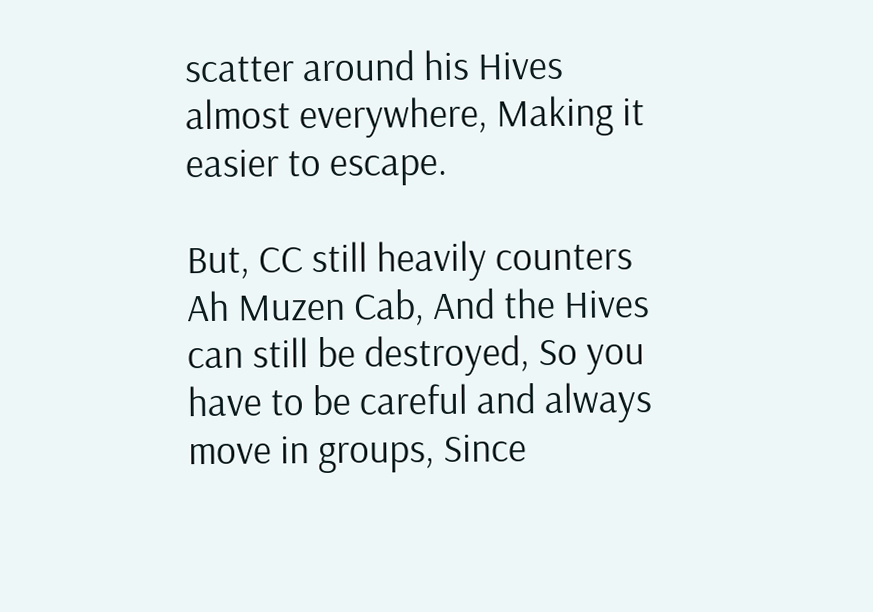scatter around his Hives almost everywhere, Making it easier to escape.

But, CC still heavily counters Ah Muzen Cab, And the Hives can still be destroyed, So you have to be careful and always move in groups, Since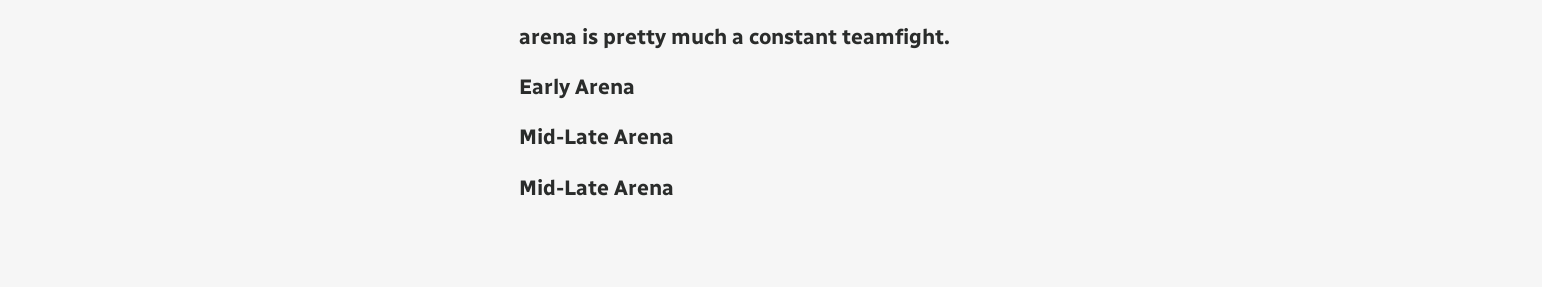arena is pretty much a constant teamfight.

Early Arena

Mid-Late Arena

Mid-Late Arena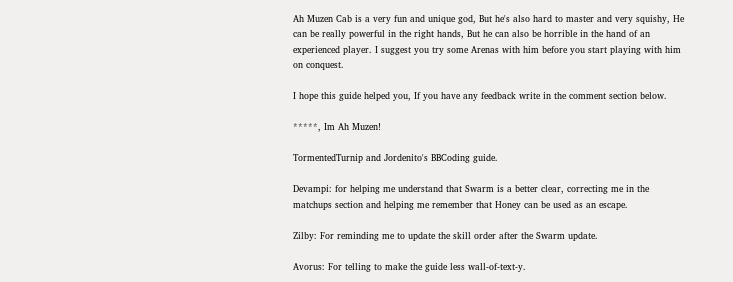Ah Muzen Cab is a very fun and unique god, But he's also hard to master and very squishy, He can be really powerful in the right hands, But he can also be horrible in the hand of an experienced player. I suggest you try some Arenas with him before you start playing with him on conquest.

I hope this guide helped you, If you have any feedback write in the comment section below.

*****, Im Ah Muzen!

TormentedTurnip and Jordenito's BBCoding guide.

Devampi: for helping me understand that Swarm is a better clear, correcting me in the matchups section and helping me remember that Honey can be used as an escape.

Zilby: For reminding me to update the skill order after the Swarm update.

Avorus: For telling to make the guide less wall-of-text-y.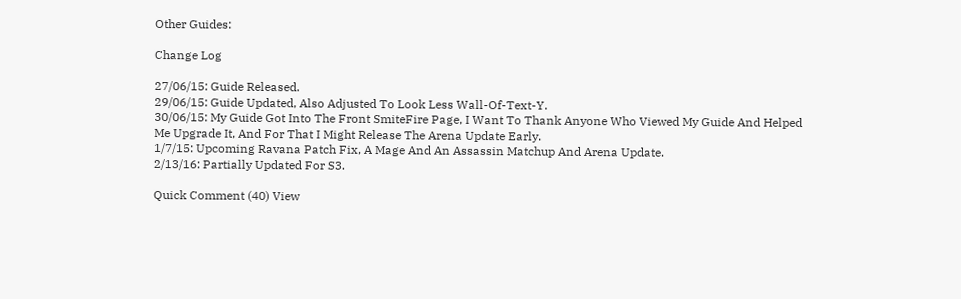Other Guides:

Change Log

27/06/15: Guide Released.
29/06/15: Guide Updated, Also Adjusted To Look Less Wall-Of-Text-Y.
30/06/15: My Guide Got Into The Front SmiteFire Page, I Want To Thank Anyone Who Viewed My Guide And Helped Me Upgrade It, And For That I Might Release The Arena Update Early.
1/7/15: Upcoming Ravana Patch Fix, A Mage And An Assassin Matchup And Arena Update.
2/13/16: Partially Updated For S3.

Quick Comment (40) View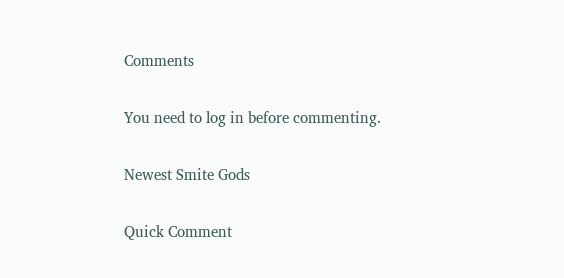Comments

You need to log in before commenting.

Newest Smite Gods

Quick Comment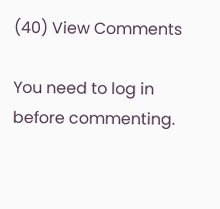(40) View Comments

You need to log in before commenting.